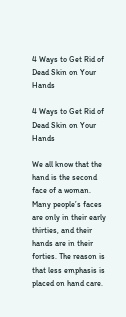4 Ways to Get Rid of Dead Skin on Your Hands

4 Ways to Get Rid of Dead Skin on Your Hands

We all know that the hand is the second face of a woman. Many people’s faces are only in their early thirties, and their hands are in their forties. The reason is that less emphasis is placed on hand care.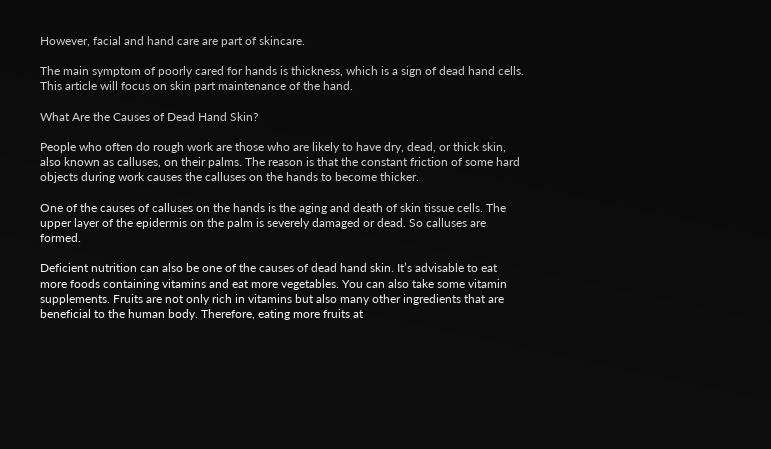However, facial and hand care are part of skincare.

The main symptom of poorly cared for hands is thickness, which is a sign of dead hand cells. This article will focus on skin part maintenance of the hand.

What Are the Causes of Dead Hand Skin?

People who often do rough work are those who are likely to have dry, dead, or thick skin, also known as calluses, on their palms. The reason is that the constant friction of some hard objects during work causes the calluses on the hands to become thicker.

One of the causes of calluses on the hands is the aging and death of skin tissue cells. The upper layer of the epidermis on the palm is severely damaged or dead. So calluses are formed.

Deficient nutrition can also be one of the causes of dead hand skin. It’s advisable to eat more foods containing vitamins and eat more vegetables. You can also take some vitamin supplements. Fruits are not only rich in vitamins but also many other ingredients that are beneficial to the human body. Therefore, eating more fruits at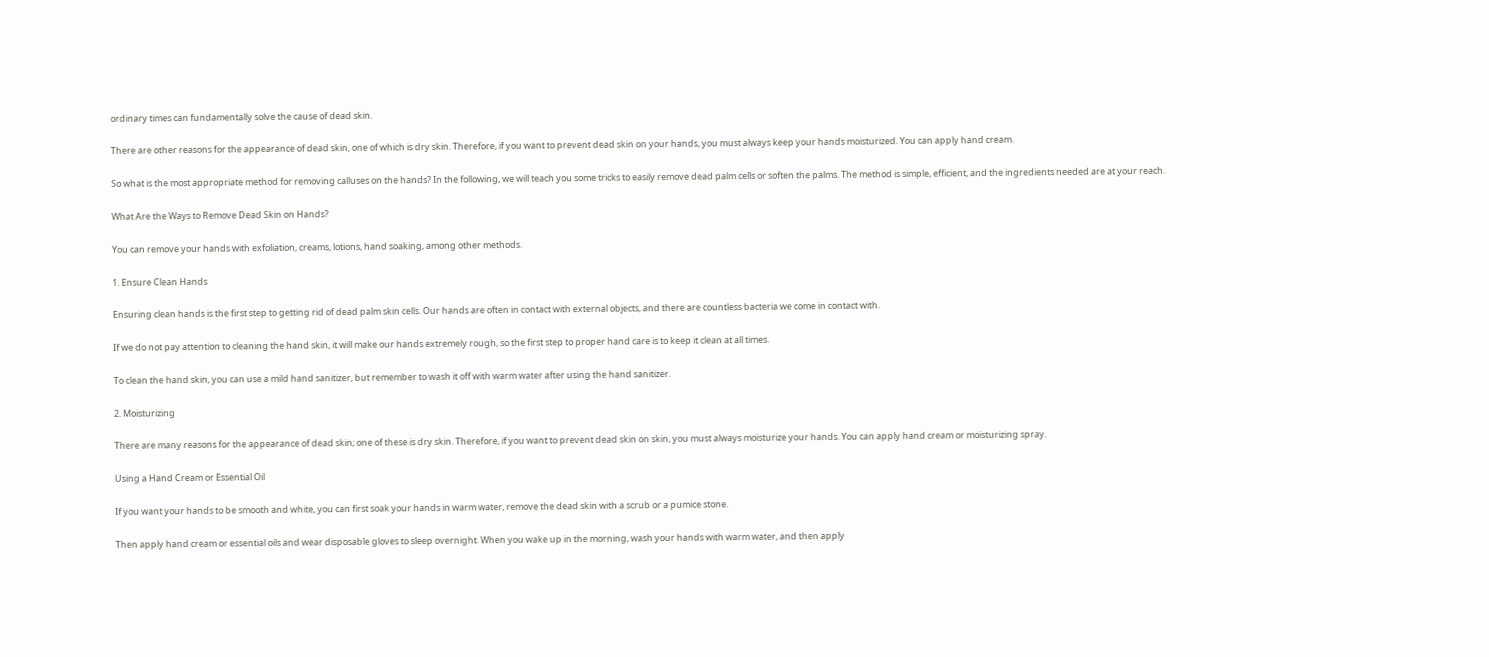ordinary times can fundamentally solve the cause of dead skin.

There are other reasons for the appearance of dead skin, one of which is dry skin. Therefore, if you want to prevent dead skin on your hands, you must always keep your hands moisturized. You can apply hand cream.

So what is the most appropriate method for removing calluses on the hands? In the following, we will teach you some tricks to easily remove dead palm cells or soften the palms. The method is simple, efficient, and the ingredients needed are at your reach.

What Are the Ways to Remove Dead Skin on Hands?

You can remove your hands with exfoliation, creams, lotions, hand soaking, among other methods.

1. Ensure Clean Hands

Ensuring clean hands is the first step to getting rid of dead palm skin cells. Our hands are often in contact with external objects, and there are countless bacteria we come in contact with.

If we do not pay attention to cleaning the hand skin, it will make our hands extremely rough, so the first step to proper hand care is to keep it clean at all times.

To clean the hand skin, you can use a mild hand sanitizer, but remember to wash it off with warm water after using the hand sanitizer.

2. Moisturizing

There are many reasons for the appearance of dead skin; one of these is dry skin. Therefore, if you want to prevent dead skin on skin, you must always moisturize your hands. You can apply hand cream or moisturizing spray.

Using a Hand Cream or Essential Oil

If you want your hands to be smooth and white, you can first soak your hands in warm water, remove the dead skin with a scrub or a pumice stone.

Then apply hand cream or essential oils and wear disposable gloves to sleep overnight. When you wake up in the morning, wash your hands with warm water, and then apply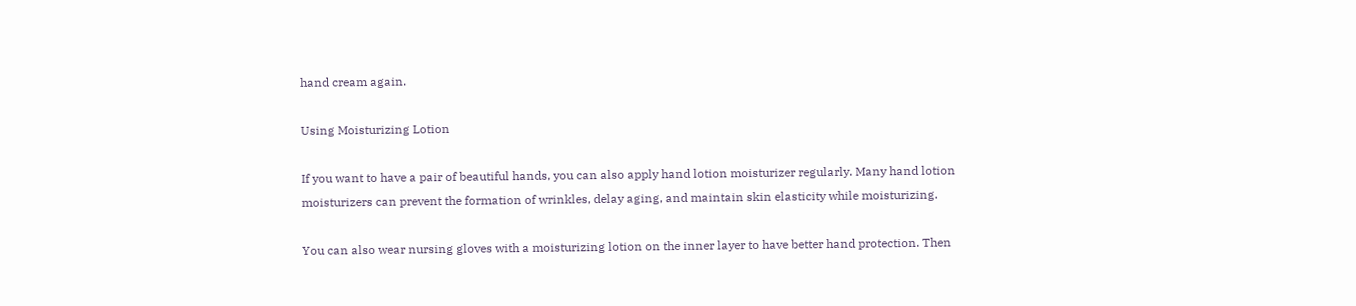hand cream again.

Using Moisturizing Lotion

If you want to have a pair of beautiful hands, you can also apply hand lotion moisturizer regularly. Many hand lotion moisturizers can prevent the formation of wrinkles, delay aging, and maintain skin elasticity while moisturizing.

You can also wear nursing gloves with a moisturizing lotion on the inner layer to have better hand protection. Then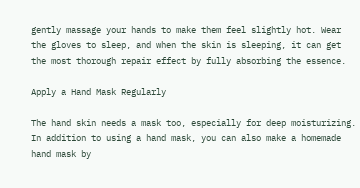gently massage your hands to make them feel slightly hot. Wear the gloves to sleep, and when the skin is sleeping, it can get the most thorough repair effect by fully absorbing the essence.

Apply a Hand Mask Regularly

The hand skin needs a mask too, especially for deep moisturizing. In addition to using a hand mask, you can also make a homemade hand mask by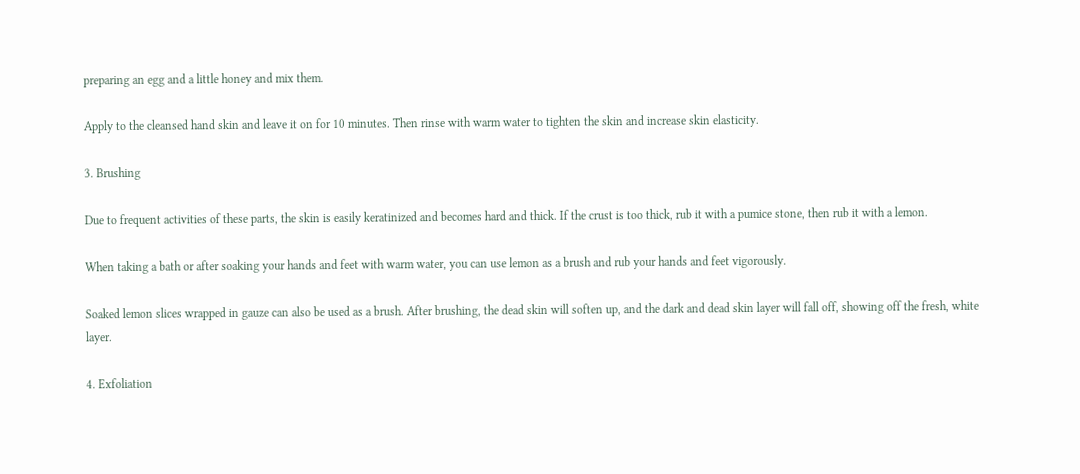preparing an egg and a little honey and mix them.

Apply to the cleansed hand skin and leave it on for 10 minutes. Then rinse with warm water to tighten the skin and increase skin elasticity.

3. Brushing

Due to frequent activities of these parts, the skin is easily keratinized and becomes hard and thick. If the crust is too thick, rub it with a pumice stone, then rub it with a lemon.

When taking a bath or after soaking your hands and feet with warm water, you can use lemon as a brush and rub your hands and feet vigorously.

Soaked lemon slices wrapped in gauze can also be used as a brush. After brushing, the dead skin will soften up, and the dark and dead skin layer will fall off, showing off the fresh, white layer.

4. Exfoliation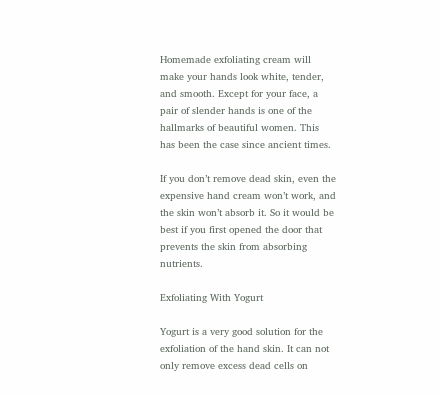Homemade exfoliating cream will make your hands look white, tender, and smooth. Except for your face, a pair of slender hands is one of the hallmarks of beautiful women. This has been the case since ancient times.

If you don’t remove dead skin, even the expensive hand cream won’t work, and the skin won’t absorb it. So it would be best if you first opened the door that prevents the skin from absorbing nutrients.

Exfoliating With Yogurt

Yogurt is a very good solution for the exfoliation of the hand skin. It can not only remove excess dead cells on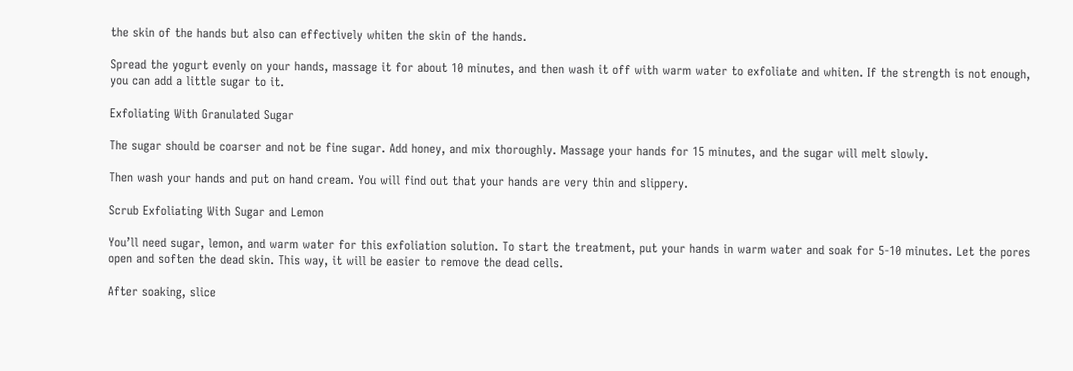the skin of the hands but also can effectively whiten the skin of the hands.

Spread the yogurt evenly on your hands, massage it for about 10 minutes, and then wash it off with warm water to exfoliate and whiten. If the strength is not enough, you can add a little sugar to it.

Exfoliating With Granulated Sugar

The sugar should be coarser and not be fine sugar. Add honey, and mix thoroughly. Massage your hands for 15 minutes, and the sugar will melt slowly.

Then wash your hands and put on hand cream. You will find out that your hands are very thin and slippery.

Scrub Exfoliating With Sugar and Lemon

You’ll need sugar, lemon, and warm water for this exfoliation solution. To start the treatment, put your hands in warm water and soak for 5-10 minutes. Let the pores open and soften the dead skin. This way, it will be easier to remove the dead cells.

After soaking, slice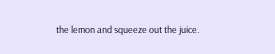the lemon and squeeze out the juice.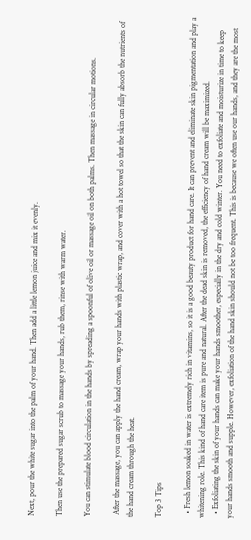Next, pour the white sugar into the palm of your hand. Then add a little lemon juice and mix it evenly.

Then use the prepared sugar scrub to massage your hands, rub them, rinse with warm water.

You can stimulate blood circulation in the hands by spreading a spoonful of olive oil or massage oil on both palms. Then massage in circular motions.

 After the massage, you can apply the hand cream, wrap your hands with plastic wrap, and cover with a hot towel so that the skin can fully absorb the nutrients of the hand cream through the heat.

Top 3 Tips

  • Fresh lemon soaked in water is extremely rich in vitamins, so it is a good beauty product for hand care. It can prevent and eliminate skin pigmentation and play a whitening role. This kind of hand care item is pure and natural. After the dead skin is removed, the efficiency of hand cream will be maximized.
  • Exfoliating the skin of your hands can make your hands smoother, especially in the dry and cold winter. You need to exfoliate and moisturize in time to keep your hands smooth and supple. However, exfoliation of the hand skin should not be too frequent. This is because we often use our hands, and they are the most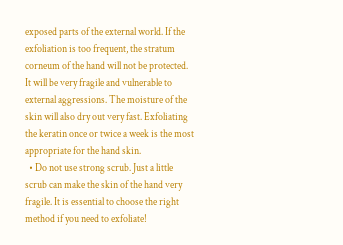exposed parts of the external world. If the exfoliation is too frequent, the stratum corneum of the hand will not be protected. It will be very fragile and vulnerable to external aggressions. The moisture of the skin will also dry out very fast. Exfoliating the keratin once or twice a week is the most appropriate for the hand skin.
  • Do not use strong scrub. Just a little scrub can make the skin of the hand very fragile. It is essential to choose the right method if you need to exfoliate!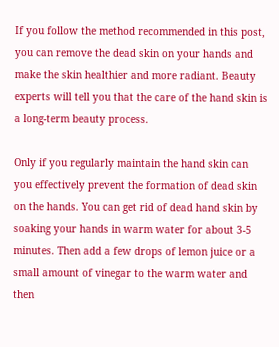If you follow the method recommended in this post, you can remove the dead skin on your hands and make the skin healthier and more radiant. Beauty experts will tell you that the care of the hand skin is a long-term beauty process.

Only if you regularly maintain the hand skin can you effectively prevent the formation of dead skin on the hands. You can get rid of dead hand skin by soaking your hands in warm water for about 3-5 minutes. Then add a few drops of lemon juice or a small amount of vinegar to the warm water and then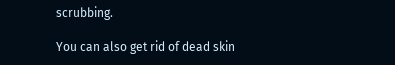scrubbing.

You can also get rid of dead skin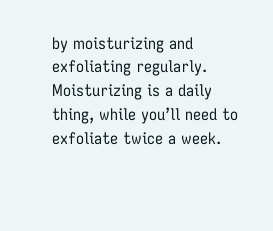by moisturizing and exfoliating regularly. Moisturizing is a daily thing, while you’ll need to exfoliate twice a week.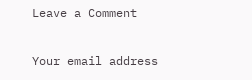Leave a Comment

Your email address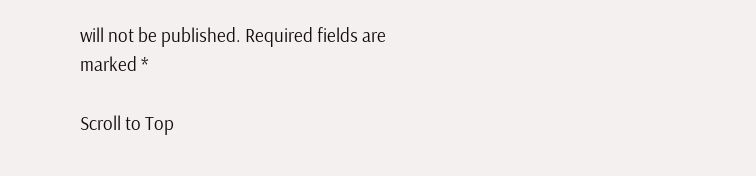will not be published. Required fields are marked *

Scroll to Top